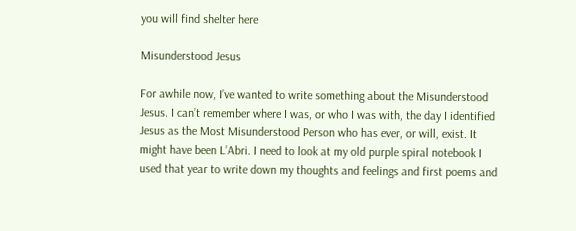you will find shelter here

Misunderstood Jesus

For awhile now, I’ve wanted to write something about the Misunderstood Jesus. I can’t remember where I was, or who I was with, the day I identified Jesus as the Most Misunderstood Person who has ever, or will, exist. It might have been L’Abri. I need to look at my old purple spiral notebook I used that year to write down my thoughts and feelings and first poems and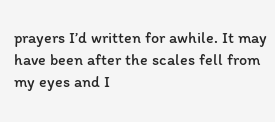prayers I’d written for awhile. It may have been after the scales fell from my eyes and I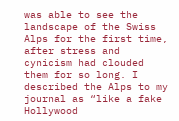was able to see the landscape of the Swiss Alps for the first time, after stress and cynicism had clouded them for so long. I described the Alps to my journal as “like a fake Hollywood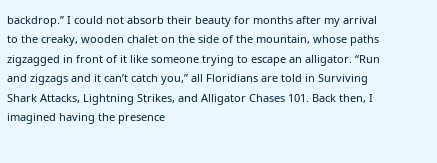backdrop.” I could not absorb their beauty for months after my arrival to the creaky, wooden chalet on the side of the mountain, whose paths zigzagged in front of it like someone trying to escape an alligator. “Run and zigzags and it can’t catch you,” all Floridians are told in Surviving Shark Attacks, Lightning Strikes, and Alligator Chases 101. Back then, I imagined having the presence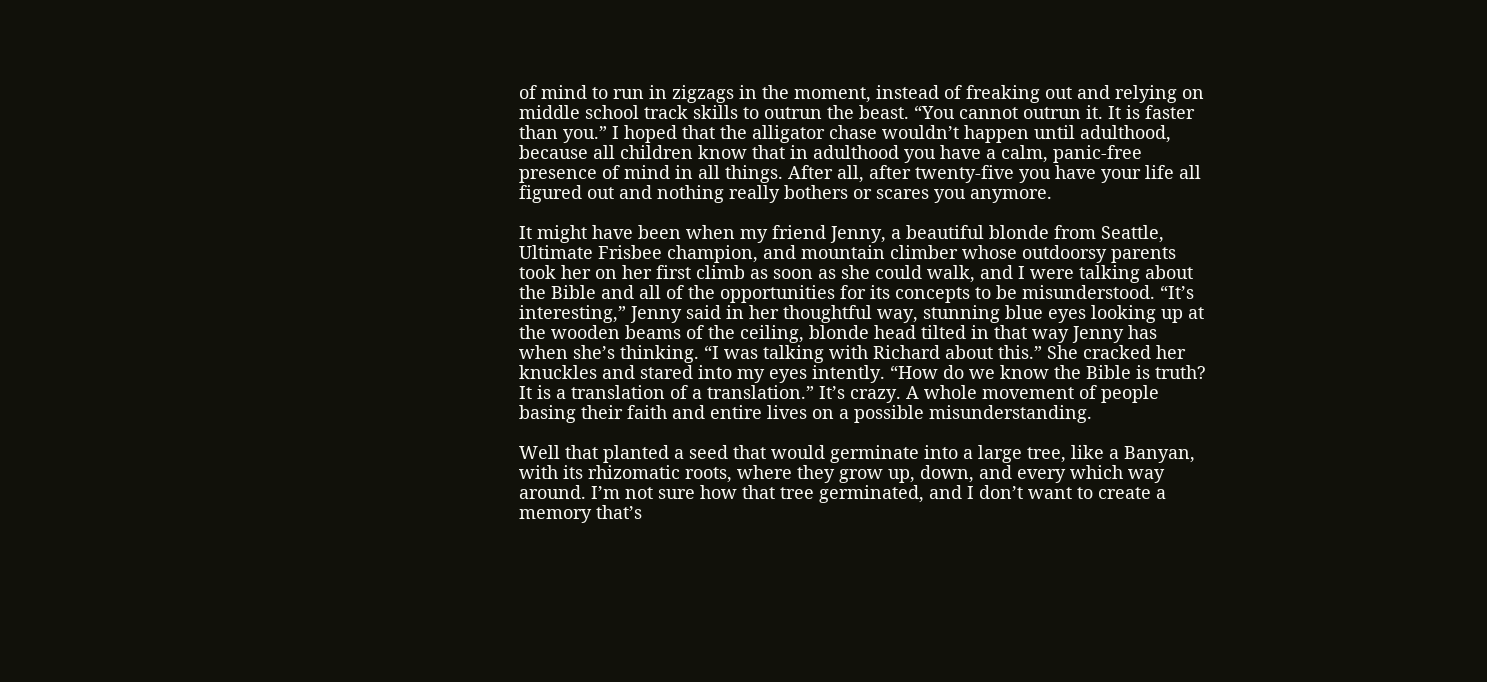of mind to run in zigzags in the moment, instead of freaking out and relying on middle school track skills to outrun the beast. “You cannot outrun it. It is faster than you.” I hoped that the alligator chase wouldn’t happen until adulthood, because all children know that in adulthood you have a calm, panic-free presence of mind in all things. After all, after twenty-five you have your life all figured out and nothing really bothers or scares you anymore.

It might have been when my friend Jenny, a beautiful blonde from Seattle, Ultimate Frisbee champion, and mountain climber whose outdoorsy parents took her on her first climb as soon as she could walk, and I were talking about the Bible and all of the opportunities for its concepts to be misunderstood. “It’s interesting,” Jenny said in her thoughtful way, stunning blue eyes looking up at the wooden beams of the ceiling, blonde head tilted in that way Jenny has when she’s thinking. “I was talking with Richard about this.” She cracked her knuckles and stared into my eyes intently. “How do we know the Bible is truth? It is a translation of a translation.” It’s crazy. A whole movement of people basing their faith and entire lives on a possible misunderstanding.

Well that planted a seed that would germinate into a large tree, like a Banyan, with its rhizomatic roots, where they grow up, down, and every which way around. I’m not sure how that tree germinated, and I don’t want to create a memory that’s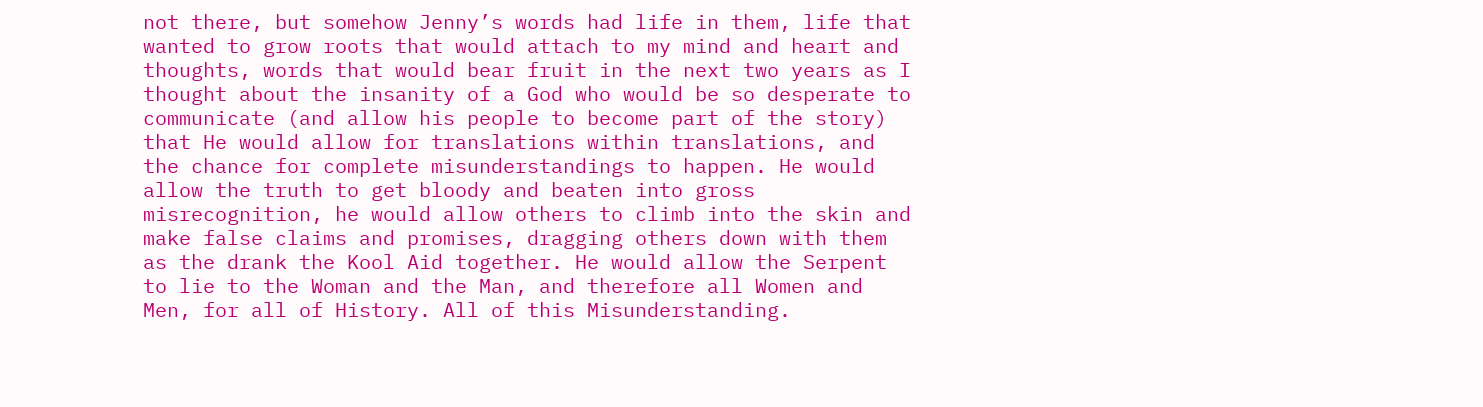not there, but somehow Jenny’s words had life in them, life that wanted to grow roots that would attach to my mind and heart and thoughts, words that would bear fruit in the next two years as I thought about the insanity of a God who would be so desperate to communicate (and allow his people to become part of the story) that He would allow for translations within translations, and the chance for complete misunderstandings to happen. He would allow the truth to get bloody and beaten into gross misrecognition, he would allow others to climb into the skin and make false claims and promises, dragging others down with them as the drank the Kool Aid together. He would allow the Serpent to lie to the Woman and the Man, and therefore all Women and Men, for all of History. All of this Misunderstanding.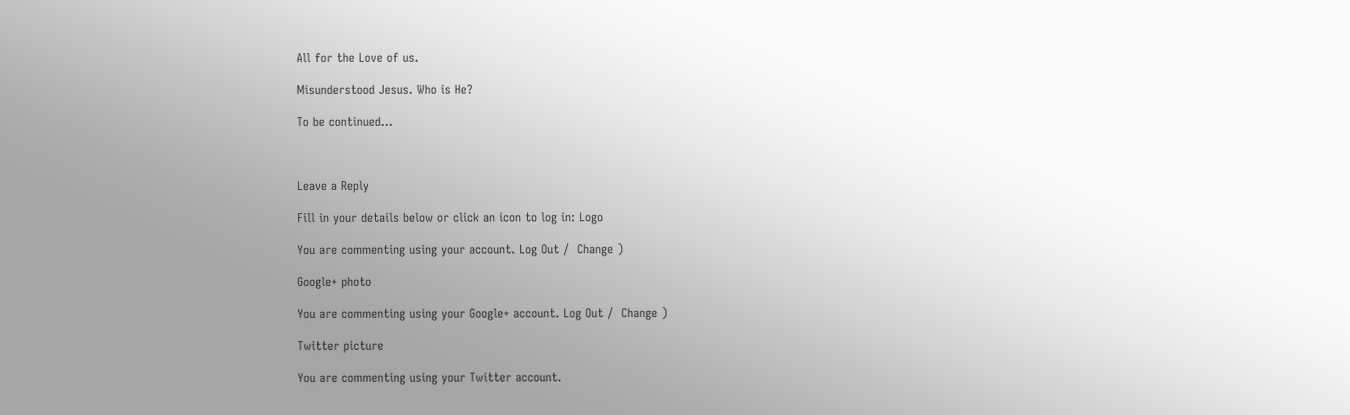All for the Love of us.

Misunderstood Jesus. Who is He?

To be continued…



Leave a Reply

Fill in your details below or click an icon to log in: Logo

You are commenting using your account. Log Out /  Change )

Google+ photo

You are commenting using your Google+ account. Log Out /  Change )

Twitter picture

You are commenting using your Twitter account.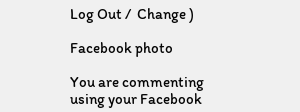Log Out /  Change )

Facebook photo

You are commenting using your Facebook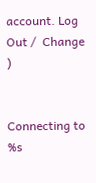account. Log Out /  Change )


Connecting to %s